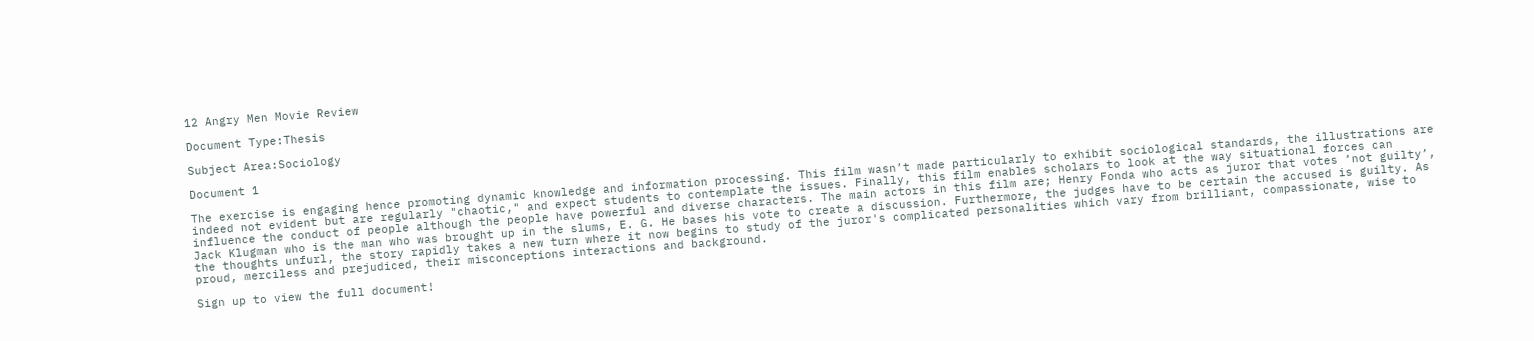12 Angry Men Movie Review

Document Type:Thesis

Subject Area:Sociology

Document 1

The exercise is engaging hence promoting dynamic knowledge and information processing. This film wasn’t made particularly to exhibit sociological standards, the illustrations are indeed not evident but are regularly "chaotic," and expect students to contemplate the issues. Finally, this film enables scholars to look at the way situational forces can influence the conduct of people although the people have powerful and diverse characters. The main actors in this film are; Henry Fonda who acts as juror that votes ‘not guilty’, Jack Klugman who is the man who was brought up in the slums, E. G. He bases his vote to create a discussion. Furthermore, the judges have to be certain the accused is guilty. As the thoughts unfurl, the story rapidly takes a new turn where it now begins to study of the juror's complicated personalities which vary from brilliant, compassionate, wise to proud, merciless and prejudiced, their misconceptions interactions and background.

Sign up to view the full document!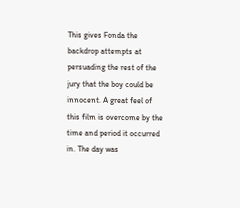This gives Fonda the backdrop attempts at persuading the rest of the jury that the boy could be innocent. A great feel of this film is overcome by the time and period it occurred in. The day was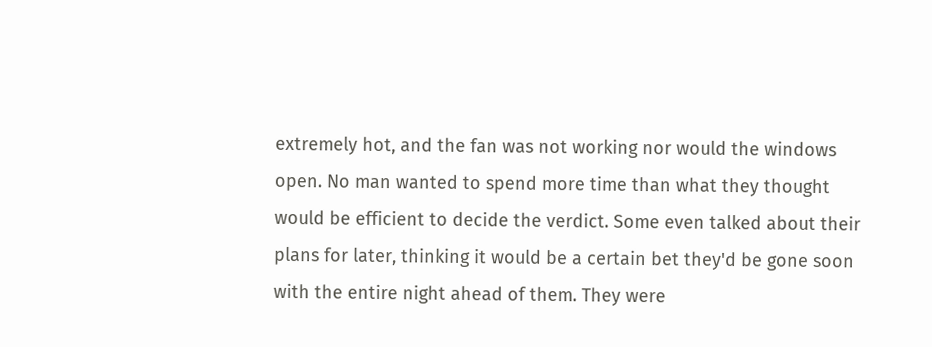extremely hot, and the fan was not working nor would the windows open. No man wanted to spend more time than what they thought would be efficient to decide the verdict. Some even talked about their plans for later, thinking it would be a certain bet they'd be gone soon with the entire night ahead of them. They were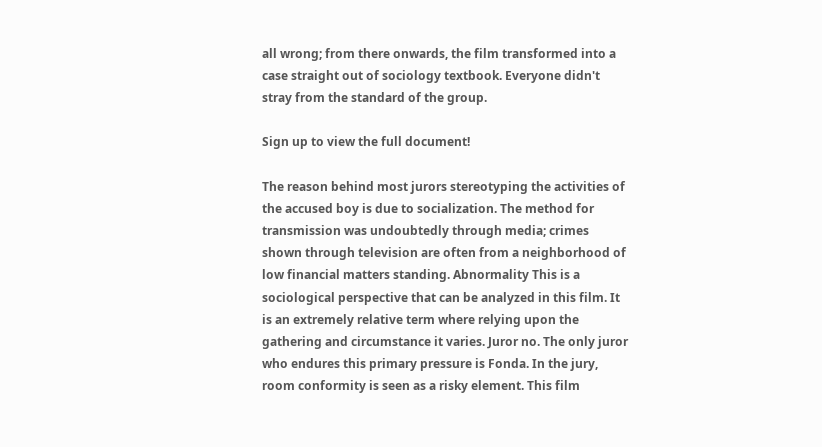all wrong; from there onwards, the film transformed into a case straight out of sociology textbook. Everyone didn't stray from the standard of the group.

Sign up to view the full document!

The reason behind most jurors stereotyping the activities of the accused boy is due to socialization. The method for transmission was undoubtedly through media; crimes shown through television are often from a neighborhood of low financial matters standing. Abnormality This is a sociological perspective that can be analyzed in this film. It is an extremely relative term where relying upon the gathering and circumstance it varies. Juror no. The only juror who endures this primary pressure is Fonda. In the jury, room conformity is seen as a risky element. This film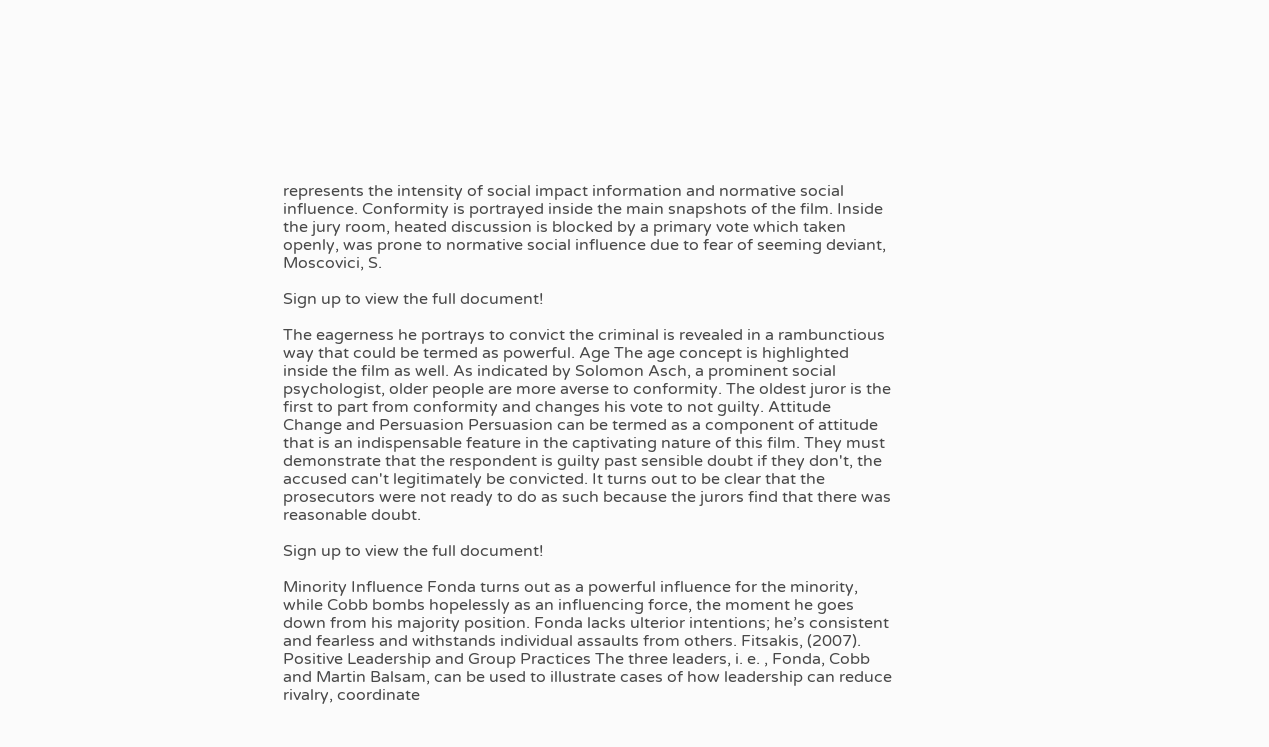represents the intensity of social impact information and normative social influence. Conformity is portrayed inside the main snapshots of the film. Inside the jury room, heated discussion is blocked by a primary vote which taken openly, was prone to normative social influence due to fear of seeming deviant, Moscovici, S.

Sign up to view the full document!

The eagerness he portrays to convict the criminal is revealed in a rambunctious way that could be termed as powerful. Age The age concept is highlighted inside the film as well. As indicated by Solomon Asch, a prominent social psychologist, older people are more averse to conformity. The oldest juror is the first to part from conformity and changes his vote to not guilty. Attitude Change and Persuasion Persuasion can be termed as a component of attitude that is an indispensable feature in the captivating nature of this film. They must demonstrate that the respondent is guilty past sensible doubt if they don't, the accused can't legitimately be convicted. It turns out to be clear that the prosecutors were not ready to do as such because the jurors find that there was reasonable doubt.

Sign up to view the full document!

Minority Influence Fonda turns out as a powerful influence for the minority, while Cobb bombs hopelessly as an influencing force, the moment he goes down from his majority position. Fonda lacks ulterior intentions; he’s consistent and fearless and withstands individual assaults from others. Fitsakis, (2007). Positive Leadership and Group Practices The three leaders, i. e. , Fonda, Cobb and Martin Balsam, can be used to illustrate cases of how leadership can reduce rivalry, coordinate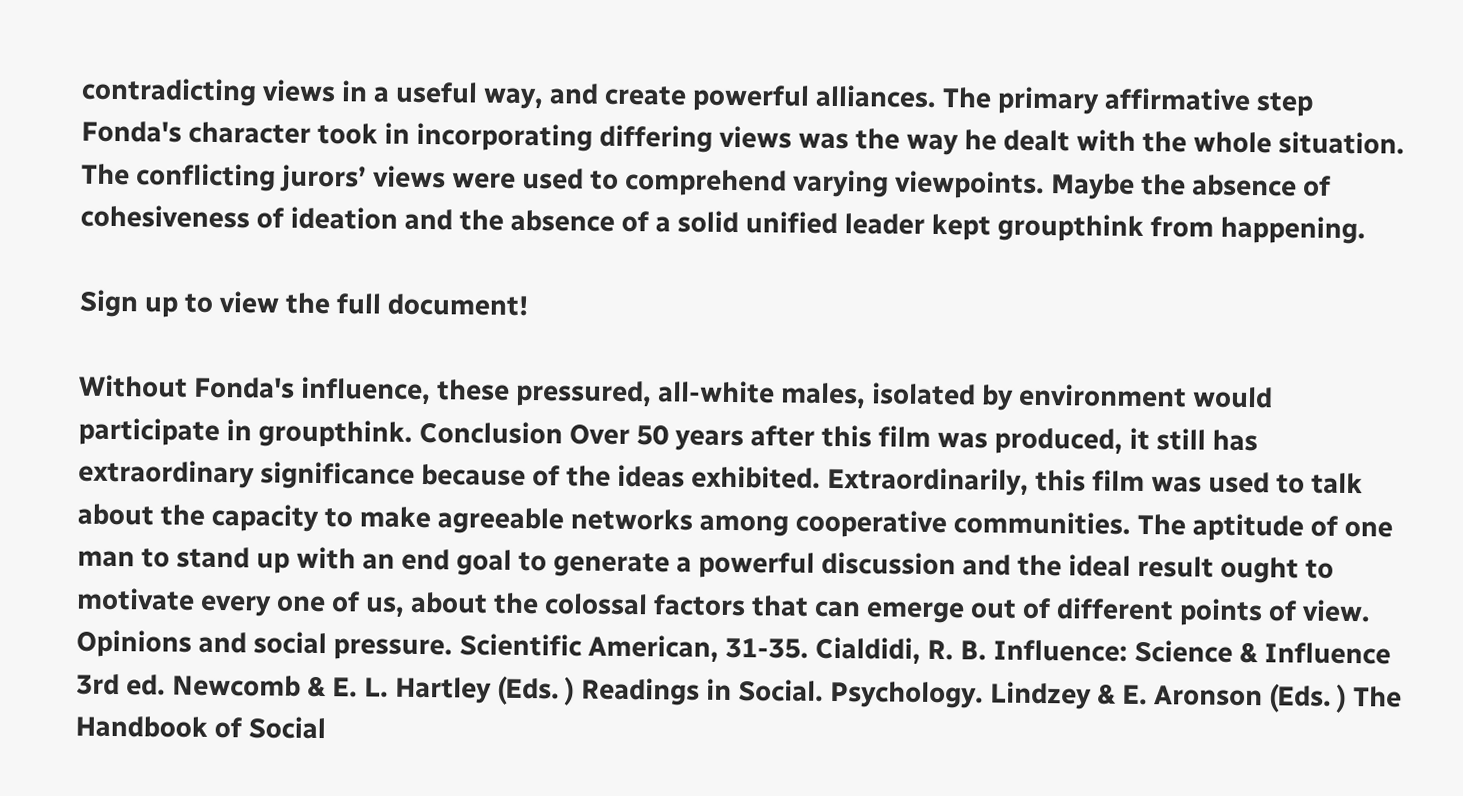contradicting views in a useful way, and create powerful alliances. The primary affirmative step Fonda's character took in incorporating differing views was the way he dealt with the whole situation. The conflicting jurors’ views were used to comprehend varying viewpoints. Maybe the absence of cohesiveness of ideation and the absence of a solid unified leader kept groupthink from happening.

Sign up to view the full document!

Without Fonda's influence, these pressured, all-white males, isolated by environment would participate in groupthink. Conclusion Over 50 years after this film was produced, it still has extraordinary significance because of the ideas exhibited. Extraordinarily, this film was used to talk about the capacity to make agreeable networks among cooperative communities. The aptitude of one man to stand up with an end goal to generate a powerful discussion and the ideal result ought to motivate every one of us, about the colossal factors that can emerge out of different points of view. Opinions and social pressure. Scientific American, 31-35. Cialdidi, R. B. Influence: Science & Influence 3rd ed. Newcomb & E. L. Hartley (Eds. ) Readings in Social. Psychology. Lindzey & E. Aronson (Eds. ) The Handbook of Social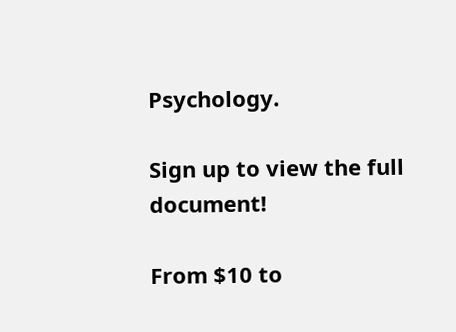Psychology.

Sign up to view the full document!

From $10 to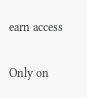earn access

Only on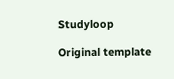Studyloop

Original template